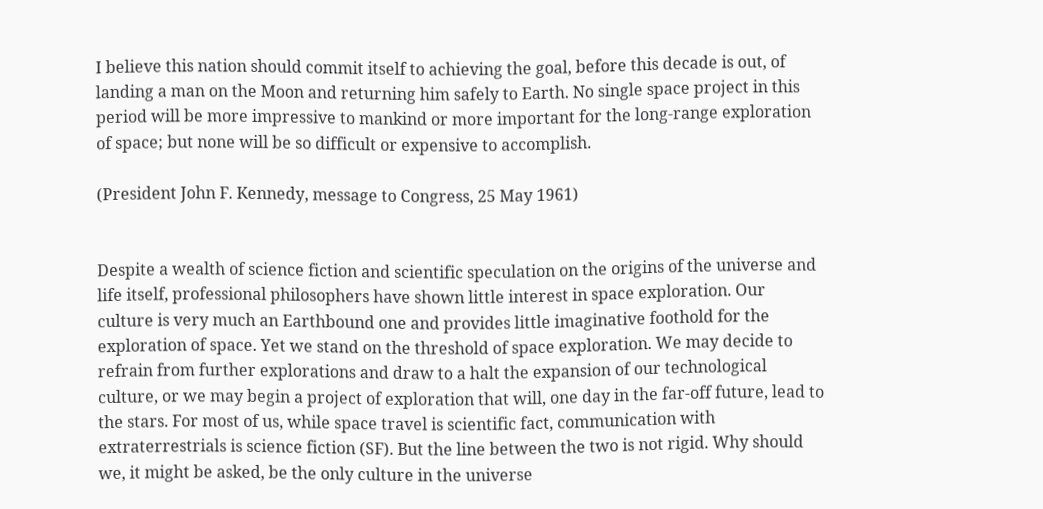I believe this nation should commit itself to achieving the goal, before this decade is out, of landing a man on the Moon and returning him safely to Earth. No single space project in this period will be more impressive to mankind or more important for the long-range exploration of space; but none will be so difficult or expensive to accomplish.

(President John F. Kennedy, message to Congress, 25 May 1961)


Despite a wealth of science fiction and scientific speculation on the origins of the universe and life itself, professional philosophers have shown little interest in space exploration. Our culture is very much an Earthbound one and provides little imaginative foothold for the exploration of space. Yet we stand on the threshold of space exploration. We may decide to refrain from further explorations and draw to a halt the expansion of our technological culture, or we may begin a project of exploration that will, one day in the far-off future, lead to the stars. For most of us, while space travel is scientific fact, communication with extraterrestrials is science fiction (SF). But the line between the two is not rigid. Why should we, it might be asked, be the only culture in the universe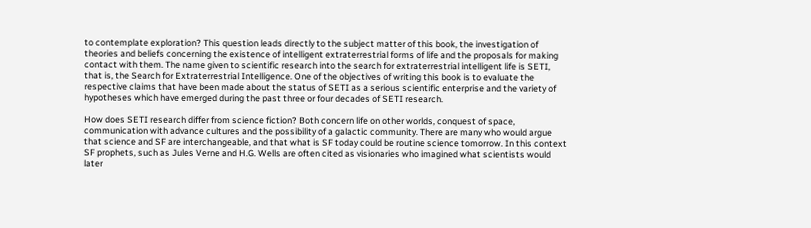to contemplate exploration? This question leads directly to the subject matter of this book, the investigation of theories and beliefs concerning the existence of intelligent extraterrestrial forms of life and the proposals for making contact with them. The name given to scientific research into the search for extraterrestrial intelligent life is SETI, that is, the Search for Extraterrestrial Intelligence. One of the objectives of writing this book is to evaluate the respective claims that have been made about the status of SETI as a serious scientific enterprise and the variety of hypotheses which have emerged during the past three or four decades of SETI research.

How does SETI research differ from science fiction? Both concern life on other worlds, conquest of space, communication with advance cultures and the possibility of a galactic community. There are many who would argue that science and SF are interchangeable, and that what is SF today could be routine science tomorrow. In this context SF prophets, such as Jules Verne and H.G. Wells are often cited as visionaries who imagined what scientists would later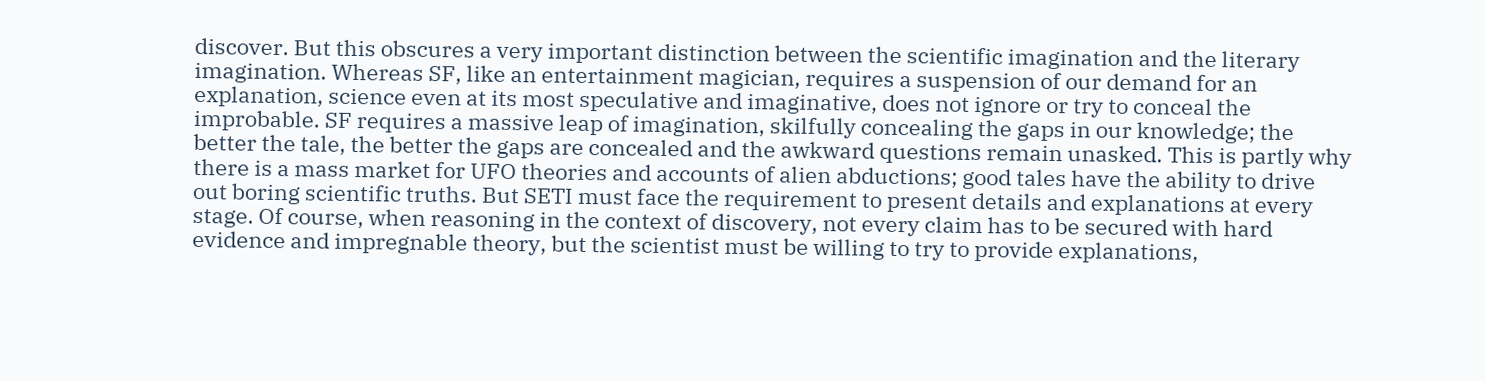discover. But this obscures a very important distinction between the scientific imagination and the literary imagination. Whereas SF, like an entertainment magician, requires a suspension of our demand for an explanation, science even at its most speculative and imaginative, does not ignore or try to conceal the improbable. SF requires a massive leap of imagination, skilfully concealing the gaps in our knowledge; the better the tale, the better the gaps are concealed and the awkward questions remain unasked. This is partly why there is a mass market for UFO theories and accounts of alien abductions; good tales have the ability to drive out boring scientific truths. But SETI must face the requirement to present details and explanations at every stage. Of course, when reasoning in the context of discovery, not every claim has to be secured with hard evidence and impregnable theory, but the scientist must be willing to try to provide explanations,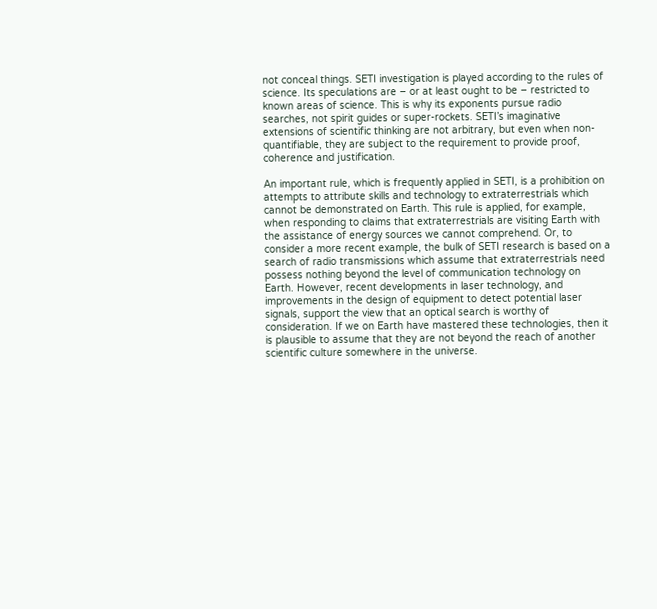not conceal things. SETI investigation is played according to the rules of science. Its speculations are – or at least ought to be – restricted to known areas of science. This is why its exponents pursue radio searches, not spirit guides or super-rockets. SETI’s imaginative extensions of scientific thinking are not arbitrary, but even when non-quantifiable, they are subject to the requirement to provide proof, coherence and justification.

An important rule, which is frequently applied in SETI, is a prohibition on attempts to attribute skills and technology to extraterrestrials which cannot be demonstrated on Earth. This rule is applied, for example, when responding to claims that extraterrestrials are visiting Earth with the assistance of energy sources we cannot comprehend. Or, to consider a more recent example, the bulk of SETI research is based on a search of radio transmissions which assume that extraterrestrials need possess nothing beyond the level of communication technology on Earth. However, recent developments in laser technology, and improvements in the design of equipment to detect potential laser signals, support the view that an optical search is worthy of consideration. If we on Earth have mastered these technologies, then it is plausible to assume that they are not beyond the reach of another scientific culture somewhere in the universe.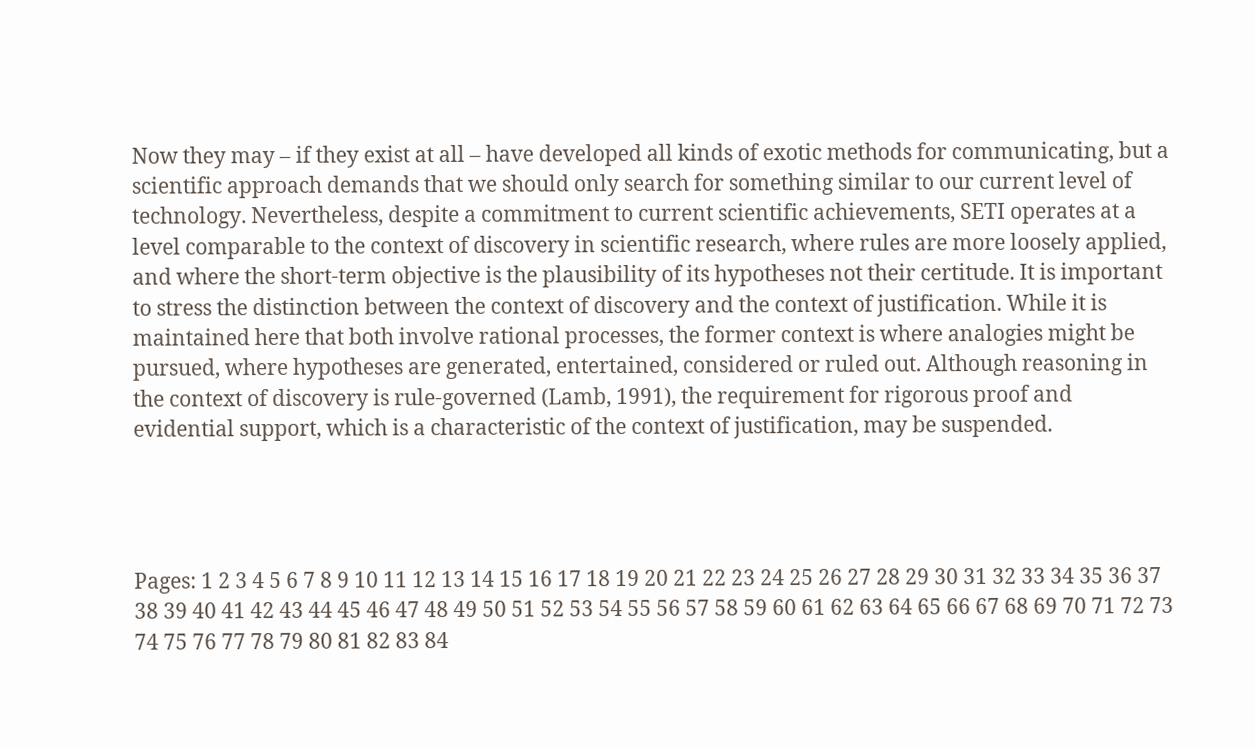Now they may – if they exist at all – have developed all kinds of exotic methods for communicating, but a scientific approach demands that we should only search for something similar to our current level of technology. Nevertheless, despite a commitment to current scientific achievements, SETI operates at a level comparable to the context of discovery in scientific research, where rules are more loosely applied, and where the short-term objective is the plausibility of its hypotheses not their certitude. It is important to stress the distinction between the context of discovery and the context of justification. While it is maintained here that both involve rational processes, the former context is where analogies might be pursued, where hypotheses are generated, entertained, considered or ruled out. Although reasoning in the context of discovery is rule-governed (Lamb, 1991), the requirement for rigorous proof and evidential support, which is a characteristic of the context of justification, may be suspended.




Pages: 1 2 3 4 5 6 7 8 9 10 11 12 13 14 15 16 17 18 19 20 21 22 23 24 25 26 27 28 29 30 31 32 33 34 35 36 37 38 39 40 41 42 43 44 45 46 47 48 49 50 51 52 53 54 55 56 57 58 59 60 61 62 63 64 65 66 67 68 69 70 71 72 73 74 75 76 77 78 79 80 81 82 83 84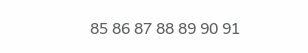85 86 87 88 89 90 91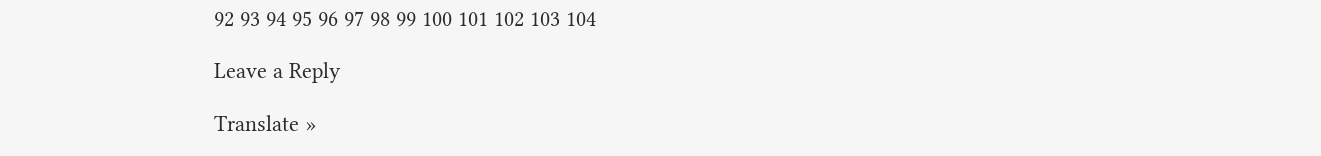92 93 94 95 96 97 98 99 100 101 102 103 104

Leave a Reply

Translate »